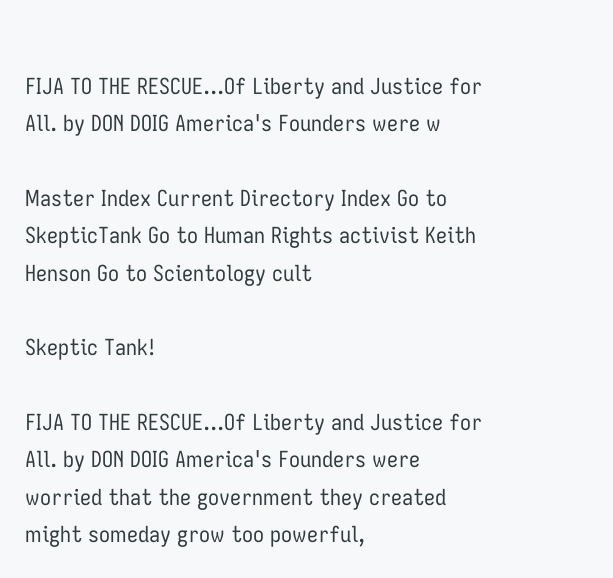FIJA TO THE RESCUE...Of Liberty and Justice for All. by DON DOIG America's Founders were w

Master Index Current Directory Index Go to SkepticTank Go to Human Rights activist Keith Henson Go to Scientology cult

Skeptic Tank!

FIJA TO THE RESCUE...Of Liberty and Justice for All. by DON DOIG America's Founders were worried that the government they created might someday grow too powerful,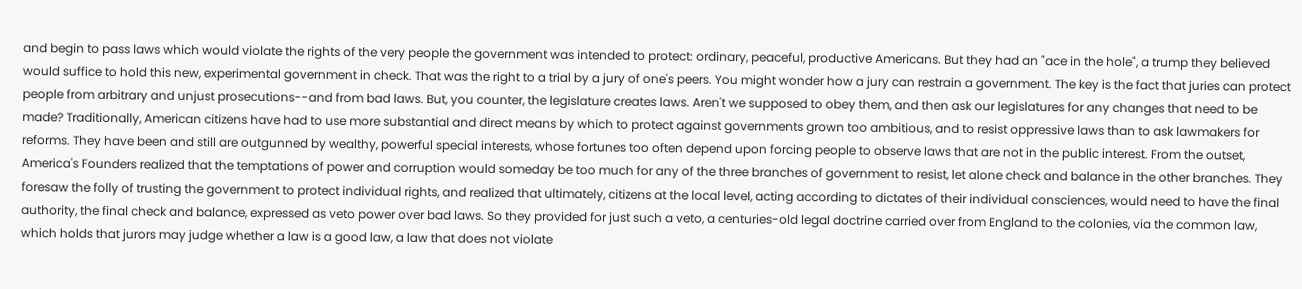and begin to pass laws which would violate the rights of the very people the government was intended to protect: ordinary, peaceful, productive Americans. But they had an "ace in the hole", a trump they believed would suffice to hold this new, experimental government in check. That was the right to a trial by a jury of one's peers. You might wonder how a jury can restrain a government. The key is the fact that juries can protect people from arbitrary and unjust prosecutions--and from bad laws. But, you counter, the legislature creates laws. Aren't we supposed to obey them, and then ask our legislatures for any changes that need to be made? Traditionally, American citizens have had to use more substantial and direct means by which to protect against governments grown too ambitious, and to resist oppressive laws than to ask lawmakers for reforms. They have been and still are outgunned by wealthy, powerful special interests, whose fortunes too often depend upon forcing people to observe laws that are not in the public interest. From the outset, America's Founders realized that the temptations of power and corruption would someday be too much for any of the three branches of government to resist, let alone check and balance in the other branches. They foresaw the folly of trusting the government to protect individual rights, and realized that ultimately, citizens at the local level, acting according to dictates of their individual consciences, would need to have the final authority, the final check and balance, expressed as veto power over bad laws. So they provided for just such a veto, a centuries-old legal doctrine carried over from England to the colonies, via the common law, which holds that jurors may judge whether a law is a good law, a law that does not violate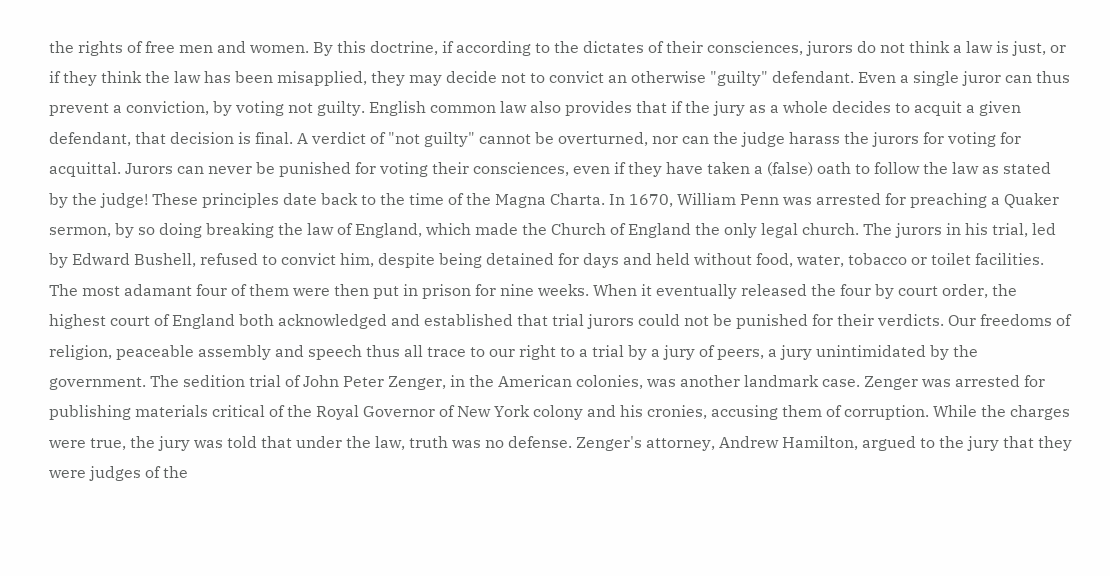the rights of free men and women. By this doctrine, if according to the dictates of their consciences, jurors do not think a law is just, or if they think the law has been misapplied, they may decide not to convict an otherwise "guilty" defendant. Even a single juror can thus prevent a conviction, by voting not guilty. English common law also provides that if the jury as a whole decides to acquit a given defendant, that decision is final. A verdict of "not guilty" cannot be overturned, nor can the judge harass the jurors for voting for acquittal. Jurors can never be punished for voting their consciences, even if they have taken a (false) oath to follow the law as stated by the judge! These principles date back to the time of the Magna Charta. In 1670, William Penn was arrested for preaching a Quaker sermon, by so doing breaking the law of England, which made the Church of England the only legal church. The jurors in his trial, led by Edward Bushell, refused to convict him, despite being detained for days and held without food, water, tobacco or toilet facilities. The most adamant four of them were then put in prison for nine weeks. When it eventually released the four by court order, the highest court of England both acknowledged and established that trial jurors could not be punished for their verdicts. Our freedoms of religion, peaceable assembly and speech thus all trace to our right to a trial by a jury of peers, a jury unintimidated by the government. The sedition trial of John Peter Zenger, in the American colonies, was another landmark case. Zenger was arrested for publishing materials critical of the Royal Governor of New York colony and his cronies, accusing them of corruption. While the charges were true, the jury was told that under the law, truth was no defense. Zenger's attorney, Andrew Hamilton, argued to the jury that they were judges of the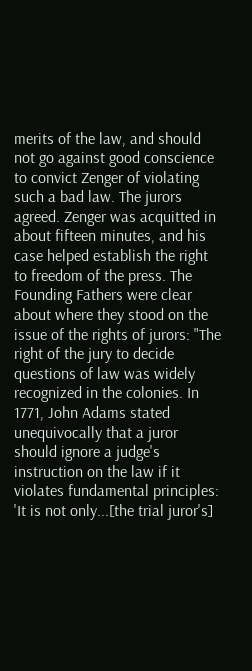merits of the law, and should not go against good conscience to convict Zenger of violating such a bad law. The jurors agreed. Zenger was acquitted in about fifteen minutes, and his case helped establish the right to freedom of the press. The Founding Fathers were clear about where they stood on the issue of the rights of jurors: "The right of the jury to decide questions of law was widely recognized in the colonies. In 1771, John Adams stated unequivocally that a juror should ignore a judge's instruction on the law if it violates fundamental principles: 'It is not only...[the trial juror's]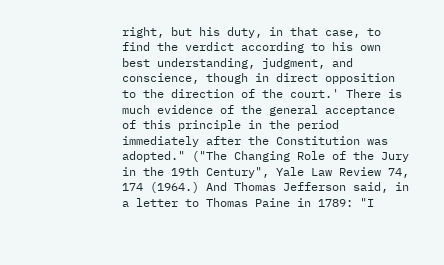right, but his duty, in that case, to find the verdict according to his own best understanding, judgment, and conscience, though in direct opposition to the direction of the court.' There is much evidence of the general acceptance of this principle in the period immediately after the Constitution was adopted." ("The Changing Role of the Jury in the 19th Century", Yale Law Review 74, 174 (1964.) And Thomas Jefferson said, in a letter to Thomas Paine in 1789: "I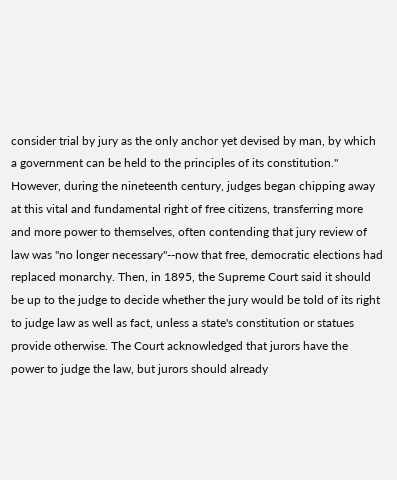consider trial by jury as the only anchor yet devised by man, by which a government can be held to the principles of its constitution." However, during the nineteenth century, judges began chipping away at this vital and fundamental right of free citizens, transferring more and more power to themselves, often contending that jury review of law was "no longer necessary"--now that free, democratic elections had replaced monarchy. Then, in 1895, the Supreme Court said it should be up to the judge to decide whether the jury would be told of its right to judge law as well as fact, unless a state's constitution or statues provide otherwise. The Court acknowledged that jurors have the power to judge the law, but jurors should already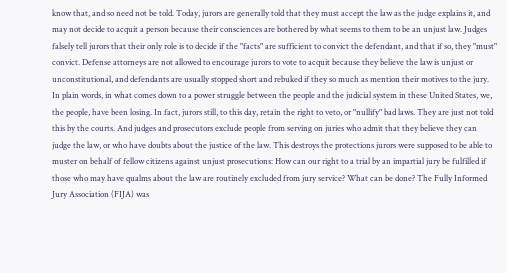know that, and so need not be told. Today, jurors are generally told that they must accept the law as the judge explains it, and may not decide to acquit a person because their consciences are bothered by what seems to them to be an unjust law. Judges falsely tell jurors that their only role is to decide if the "facts" are sufficient to convict the defendant, and that if so, they "must" convict. Defense attorneys are not allowed to encourage jurors to vote to acquit because they believe the law is unjust or unconstitutional, and defendants are usually stopped short and rebuked if they so much as mention their motives to the jury. In plain words, in what comes down to a power struggle between the people and the judicial system in these United States, we, the people, have been losing. In fact, jurors still, to this day, retain the right to veto, or "nullify" bad laws. They are just not told this by the courts. And judges and prosecutors exclude people from serving on juries who admit that they believe they can judge the law, or who have doubts about the justice of the law. This destroys the protections jurors were supposed to be able to muster on behalf of fellow citizens against unjust prosecutions: How can our right to a trial by an impartial jury be fulfilled if those who may have qualms about the law are routinely excluded from jury service? What can be done? The Fully Informed Jury Association (FIJA) was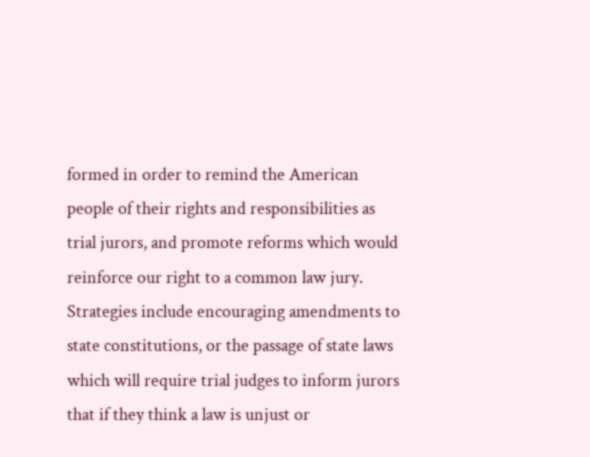formed in order to remind the American people of their rights and responsibilities as trial jurors, and promote reforms which would reinforce our right to a common law jury. Strategies include encouraging amendments to state constitutions, or the passage of state laws which will require trial judges to inform jurors that if they think a law is unjust or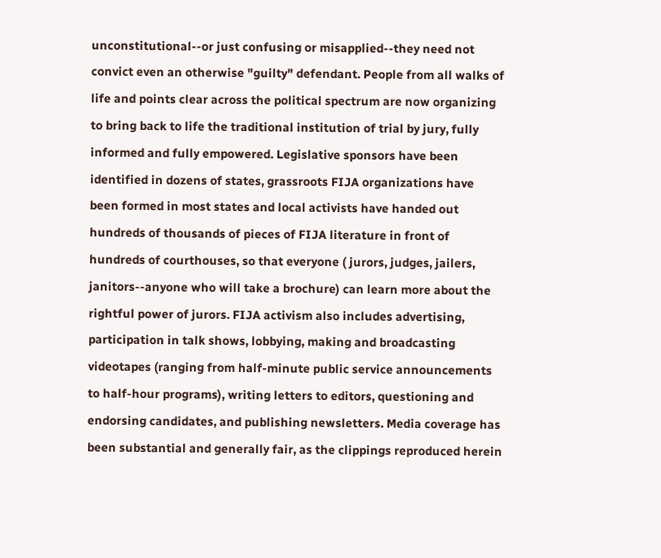unconstitutional--or just confusing or misapplied--they need not convict even an otherwise "guilty" defendant. People from all walks of life and points clear across the political spectrum are now organizing to bring back to life the traditional institution of trial by jury, fully informed and fully empowered. Legislative sponsors have been identified in dozens of states, grassroots FIJA organizations have been formed in most states and local activists have handed out hundreds of thousands of pieces of FIJA literature in front of hundreds of courthouses, so that everyone ( jurors, judges, jailers, janitors--anyone who will take a brochure) can learn more about the rightful power of jurors. FIJA activism also includes advertising, participation in talk shows, lobbying, making and broadcasting videotapes (ranging from half-minute public service announcements to half-hour programs), writing letters to editors, questioning and endorsing candidates, and publishing newsletters. Media coverage has been substantial and generally fair, as the clippings reproduced herein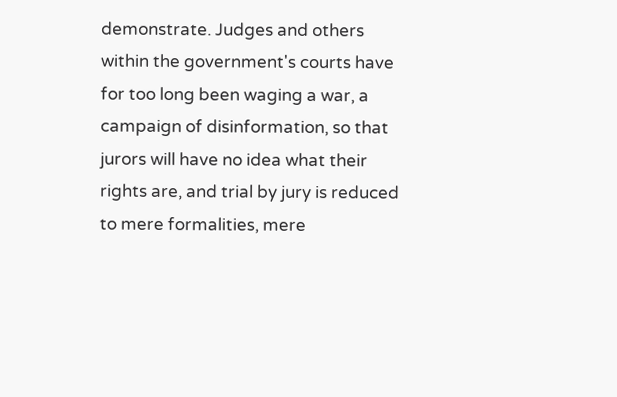demonstrate. Judges and others within the government's courts have for too long been waging a war, a campaign of disinformation, so that jurors will have no idea what their rights are, and trial by jury is reduced to mere formalities, mere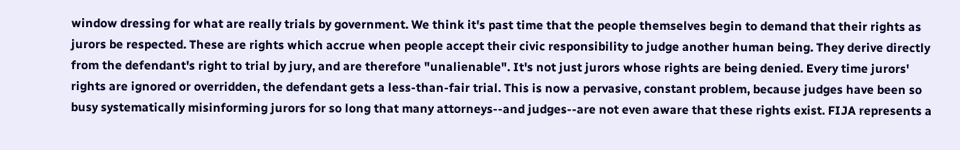window dressing for what are really trials by government. We think it's past time that the people themselves begin to demand that their rights as jurors be respected. These are rights which accrue when people accept their civic responsibility to judge another human being. They derive directly from the defendant's right to trial by jury, and are therefore "unalienable". It's not just jurors whose rights are being denied. Every time jurors' rights are ignored or overridden, the defendant gets a less-than-fair trial. This is now a pervasive, constant problem, because judges have been so busy systematically misinforming jurors for so long that many attorneys--and judges--are not even aware that these rights exist. FIJA represents a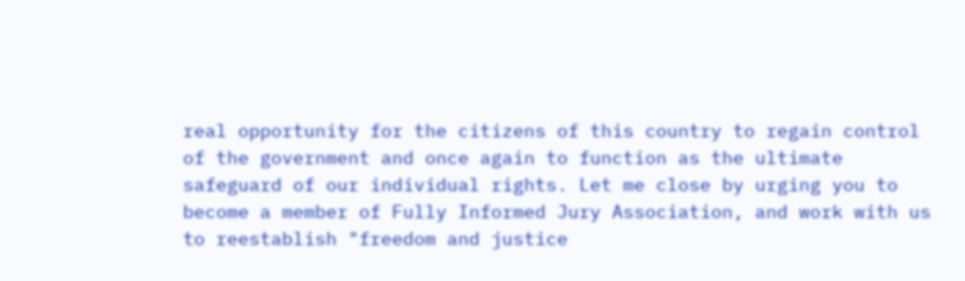real opportunity for the citizens of this country to regain control of the government and once again to function as the ultimate safeguard of our individual rights. Let me close by urging you to become a member of Fully Informed Jury Association, and work with us to reestablish "freedom and justice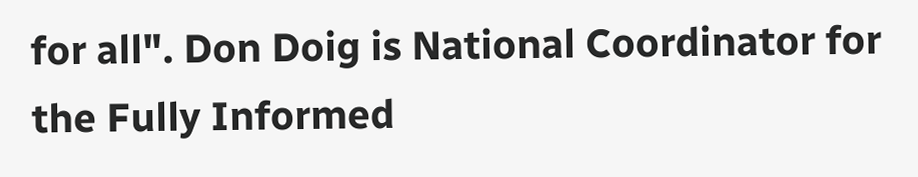for all". Don Doig is National Coordinator for the Fully Informed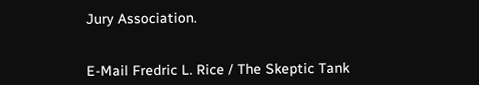Jury Association.


E-Mail Fredric L. Rice / The Skeptic Tank